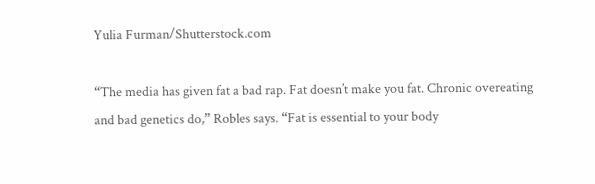Yulia Furman/Shutterstock.com

“The media has given fat a bad rap. Fat doesn’t make you fat. Chronic overeating and bad genetics do,” Robles says. “Fat is essential to your body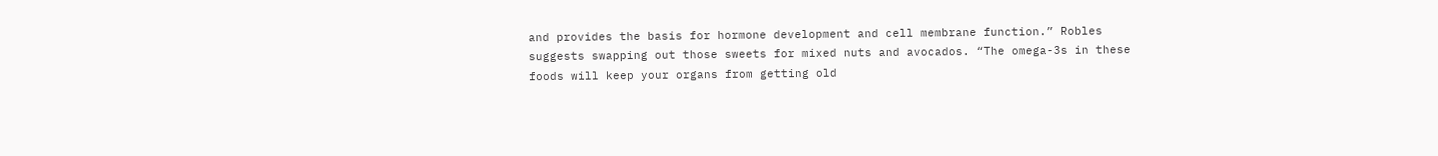and provides the basis for hormone development and cell membrane function.” Robles suggests swapping out those sweets for mixed nuts and avocados. “The omega-3s in these foods will keep your organs from getting old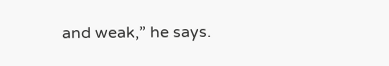and weak,” he says.